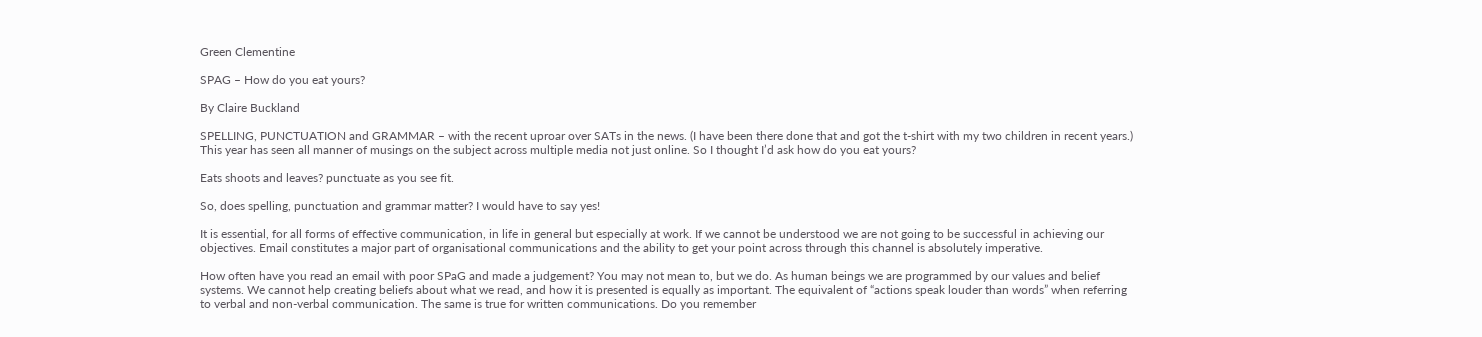Green Clementine

SPAG – How do you eat yours?

By Claire Buckland

SPELLING, PUNCTUATION and GRAMMAR – with the recent uproar over SATs in the news. (I have been there done that and got the t-shirt with my two children in recent years.) This year has seen all manner of musings on the subject across multiple media not just online. So I thought I’d ask how do you eat yours?

Eats shoots and leaves? punctuate as you see fit.

So, does spelling, punctuation and grammar matter? I would have to say yes!

It is essential, for all forms of effective communication, in life in general but especially at work. If we cannot be understood we are not going to be successful in achieving our objectives. Email constitutes a major part of organisational communications and the ability to get your point across through this channel is absolutely imperative.

How often have you read an email with poor SPaG and made a judgement? You may not mean to, but we do. As human beings we are programmed by our values and belief systems. We cannot help creating beliefs about what we read, and how it is presented is equally as important. The equivalent of “actions speak louder than words” when referring to verbal and non-verbal communication. The same is true for written communications. Do you remember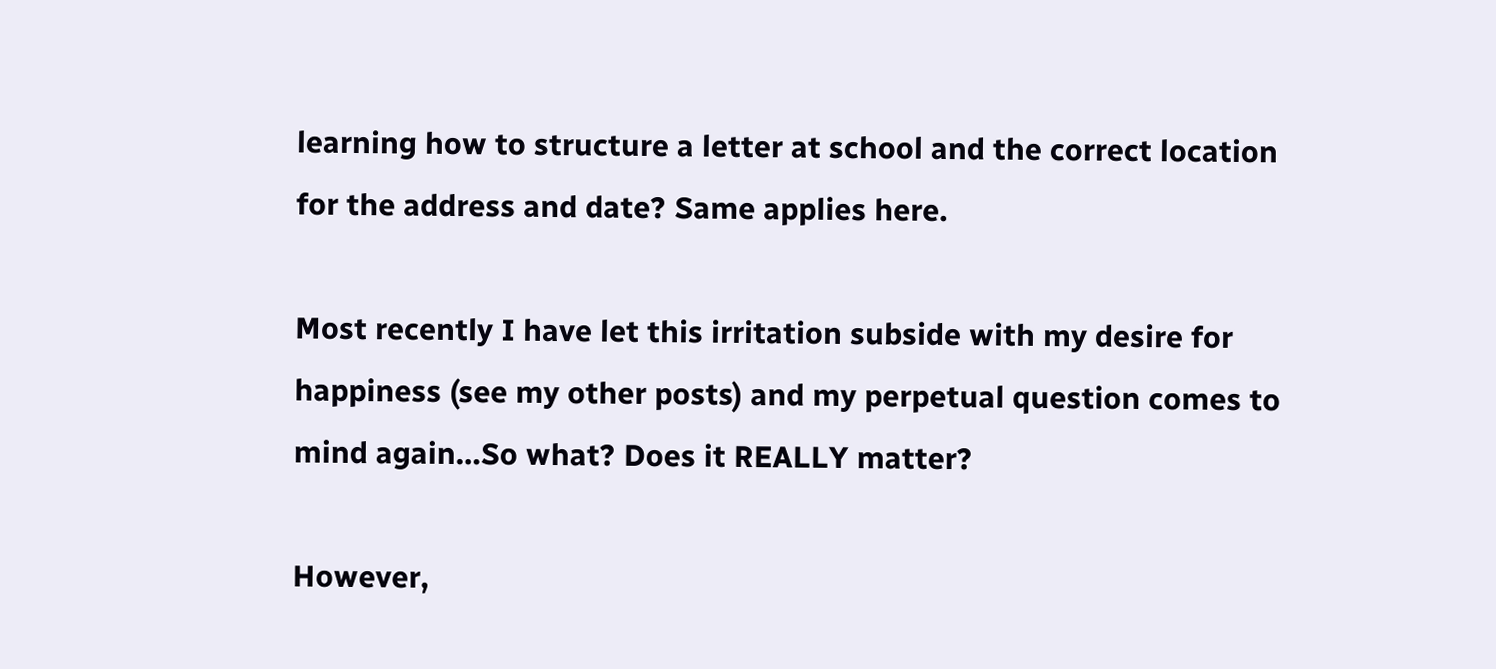learning how to structure a letter at school and the correct location for the address and date? Same applies here.

Most recently I have let this irritation subside with my desire for happiness (see my other posts) and my perpetual question comes to mind again…So what? Does it REALLY matter?

However,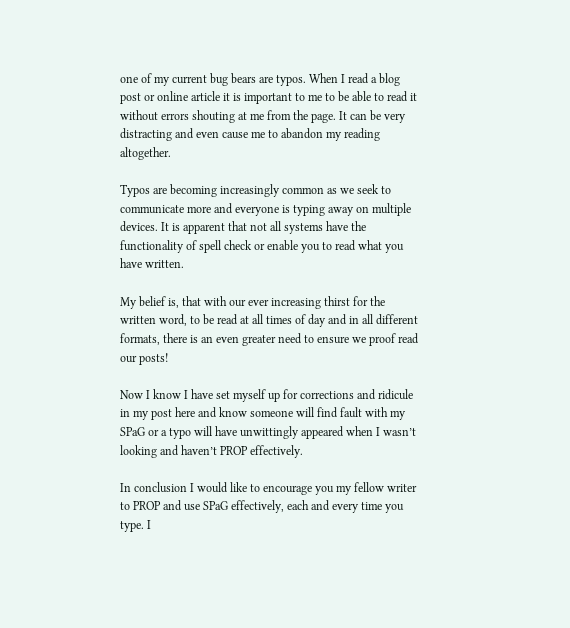one of my current bug bears are typos. When I read a blog post or online article it is important to me to be able to read it without errors shouting at me from the page. It can be very distracting and even cause me to abandon my reading altogether.

Typos are becoming increasingly common as we seek to communicate more and everyone is typing away on multiple devices. It is apparent that not all systems have the functionality of spell check or enable you to read what you have written.

My belief is, that with our ever increasing thirst for the written word, to be read at all times of day and in all different formats, there is an even greater need to ensure we proof read our posts!

Now I know I have set myself up for corrections and ridicule in my post here and know someone will find fault with my SPaG or a typo will have unwittingly appeared when I wasn’t looking and haven’t PROP effectively.

In conclusion I would like to encourage you my fellow writer to PROP and use SPaG effectively, each and every time you type. I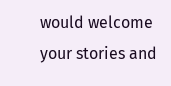would welcome your stories and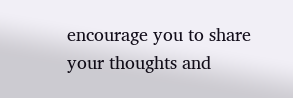encourage you to share your thoughts and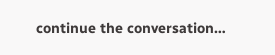continue the conversation…